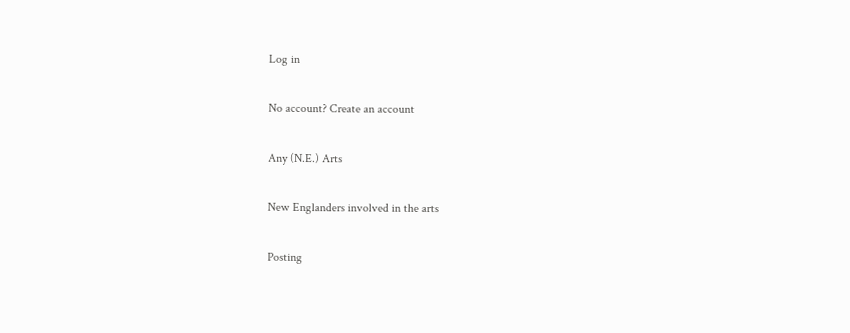Log in

No account? Create an account

Any (N.E.) Arts

New Englanders involved in the arts

Posting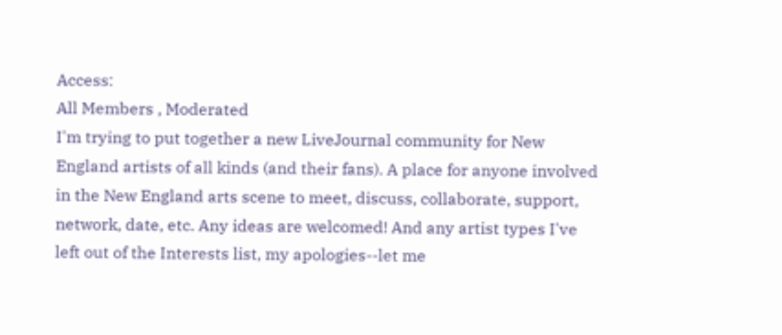Access:
All Members , Moderated
I'm trying to put together a new LiveJournal community for New England artists of all kinds (and their fans). A place for anyone involved in the New England arts scene to meet, discuss, collaborate, support, network, date, etc. Any ideas are welcomed! And any artist types I've left out of the Interests list, my apologies--let me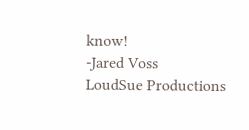know!
-Jared Voss
LoudSue Productions